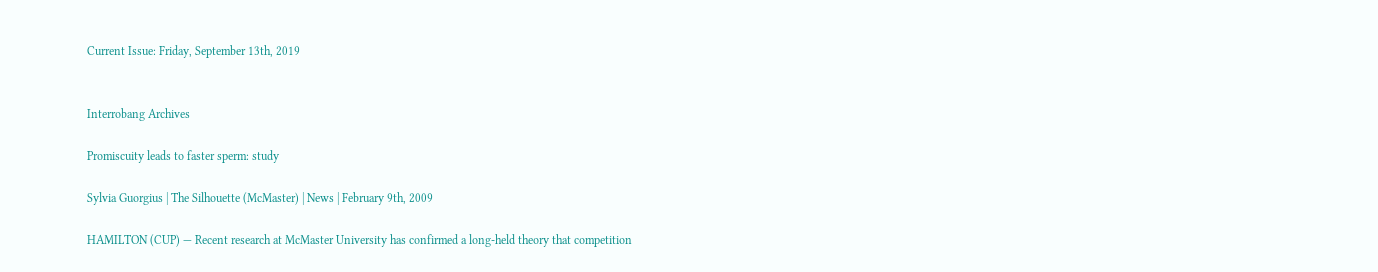Current Issue: Friday, September 13th, 2019


Interrobang Archives

Promiscuity leads to faster sperm: study

Sylvia Guorgius | The Silhouette (McMaster) | News | February 9th, 2009

HAMILTON (CUP) — Recent research at McMaster University has confirmed a long-held theory that competition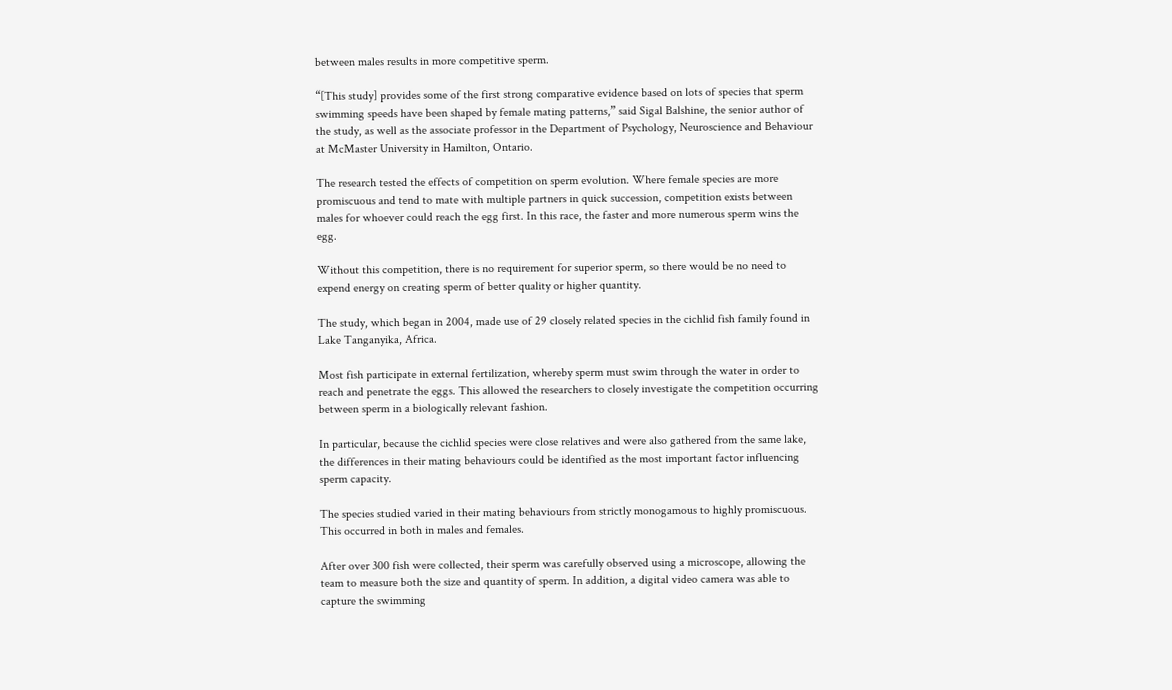between males results in more competitive sperm.

“[This study] provides some of the first strong comparative evidence based on lots of species that sperm swimming speeds have been shaped by female mating patterns,” said Sigal Balshine, the senior author of the study, as well as the associate professor in the Department of Psychology, Neuroscience and Behaviour at McMaster University in Hamilton, Ontario.

The research tested the effects of competition on sperm evolution. Where female species are more promiscuous and tend to mate with multiple partners in quick succession, competition exists between males for whoever could reach the egg first. In this race, the faster and more numerous sperm wins the egg.

Without this competition, there is no requirement for superior sperm, so there would be no need to expend energy on creating sperm of better quality or higher quantity.

The study, which began in 2004, made use of 29 closely related species in the cichlid fish family found in Lake Tanganyika, Africa.

Most fish participate in external fertilization, whereby sperm must swim through the water in order to reach and penetrate the eggs. This allowed the researchers to closely investigate the competition occurring between sperm in a biologically relevant fashion.

In particular, because the cichlid species were close relatives and were also gathered from the same lake, the differences in their mating behaviours could be identified as the most important factor influencing sperm capacity.

The species studied varied in their mating behaviours from strictly monogamous to highly promiscuous. This occurred in both in males and females.

After over 300 fish were collected, their sperm was carefully observed using a microscope, allowing the team to measure both the size and quantity of sperm. In addition, a digital video camera was able to capture the swimming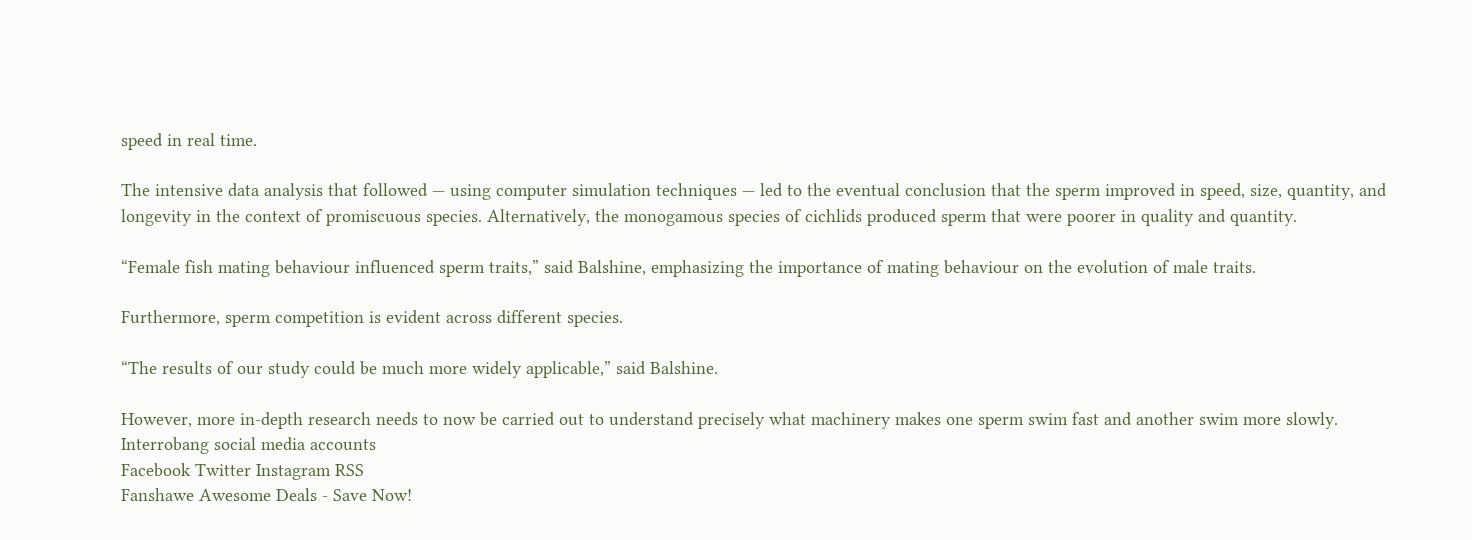speed in real time.

The intensive data analysis that followed — using computer simulation techniques — led to the eventual conclusion that the sperm improved in speed, size, quantity, and longevity in the context of promiscuous species. Alternatively, the monogamous species of cichlids produced sperm that were poorer in quality and quantity.

“Female fish mating behaviour influenced sperm traits,” said Balshine, emphasizing the importance of mating behaviour on the evolution of male traits.

Furthermore, sperm competition is evident across different species.

“The results of our study could be much more widely applicable,” said Balshine.

However, more in-depth research needs to now be carried out to understand precisely what machinery makes one sperm swim fast and another swim more slowly.
Interrobang social media accounts
Facebook Twitter Instagram RSS
Fanshawe Awesome Deals - Save Now!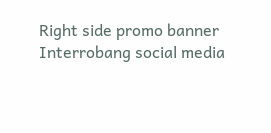Right side promo banner
Interrobang social media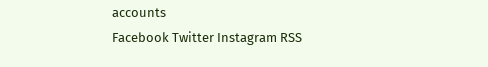accounts
Facebook Twitter Instagram RSS